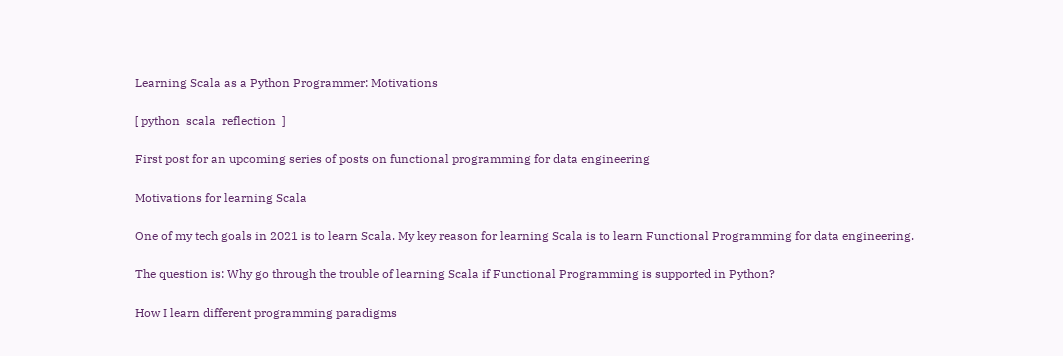Learning Scala as a Python Programmer: Motivations

[ python  scala  reflection  ]

First post for an upcoming series of posts on functional programming for data engineering

Motivations for learning Scala

One of my tech goals in 2021 is to learn Scala. My key reason for learning Scala is to learn Functional Programming for data engineering.

The question is: Why go through the trouble of learning Scala if Functional Programming is supported in Python?

How I learn different programming paradigms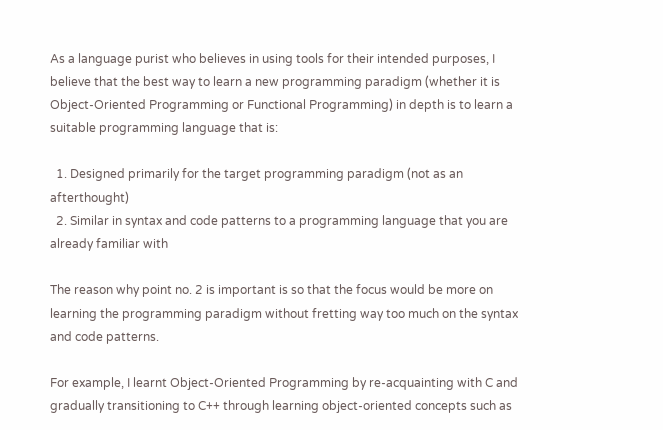As a language purist who believes in using tools for their intended purposes, I believe that the best way to learn a new programming paradigm (whether it is Object-Oriented Programming or Functional Programming) in depth is to learn a suitable programming language that is:

  1. Designed primarily for the target programming paradigm (not as an afterthought)
  2. Similar in syntax and code patterns to a programming language that you are already familiar with

The reason why point no. 2 is important is so that the focus would be more on learning the programming paradigm without fretting way too much on the syntax and code patterns.

For example, I learnt Object-Oriented Programming by re-acquainting with C and gradually transitioning to C++ through learning object-oriented concepts such as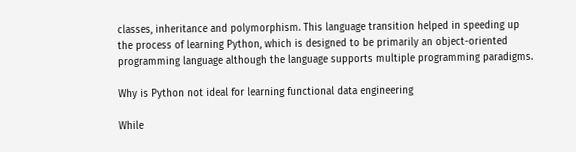classes, inheritance and polymorphism. This language transition helped in speeding up the process of learning Python, which is designed to be primarily an object-oriented programming language although the language supports multiple programming paradigms.

Why is Python not ideal for learning functional data engineering

While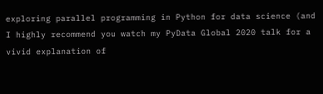exploring parallel programming in Python for data science (and I highly recommend you watch my PyData Global 2020 talk for a vivid explanation of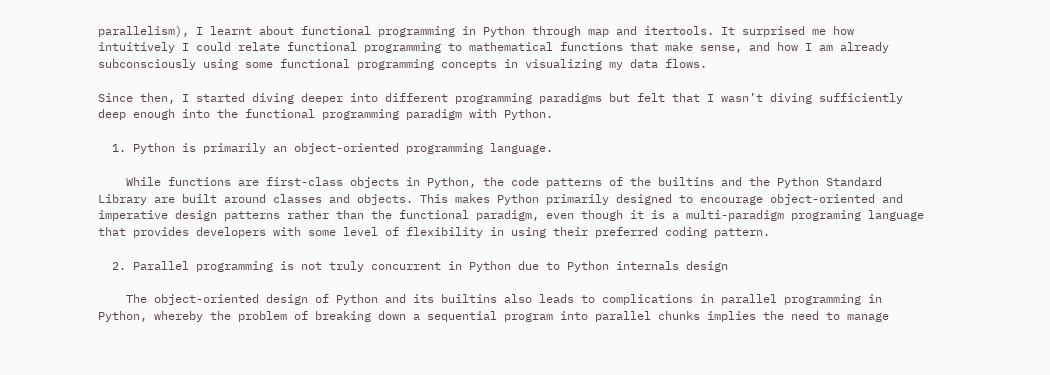parallelism), I learnt about functional programming in Python through map and itertools. It surprised me how intuitively I could relate functional programming to mathematical functions that make sense, and how I am already subconsciously using some functional programming concepts in visualizing my data flows.

Since then, I started diving deeper into different programming paradigms but felt that I wasn’t diving sufficiently deep enough into the functional programming paradigm with Python.

  1. Python is primarily an object-oriented programming language.

    While functions are first-class objects in Python, the code patterns of the builtins and the Python Standard Library are built around classes and objects. This makes Python primarily designed to encourage object-oriented and imperative design patterns rather than the functional paradigm, even though it is a multi-paradigm programing language that provides developers with some level of flexibility in using their preferred coding pattern.

  2. Parallel programming is not truly concurrent in Python due to Python internals design

    The object-oriented design of Python and its builtins also leads to complications in parallel programming in Python, whereby the problem of breaking down a sequential program into parallel chunks implies the need to manage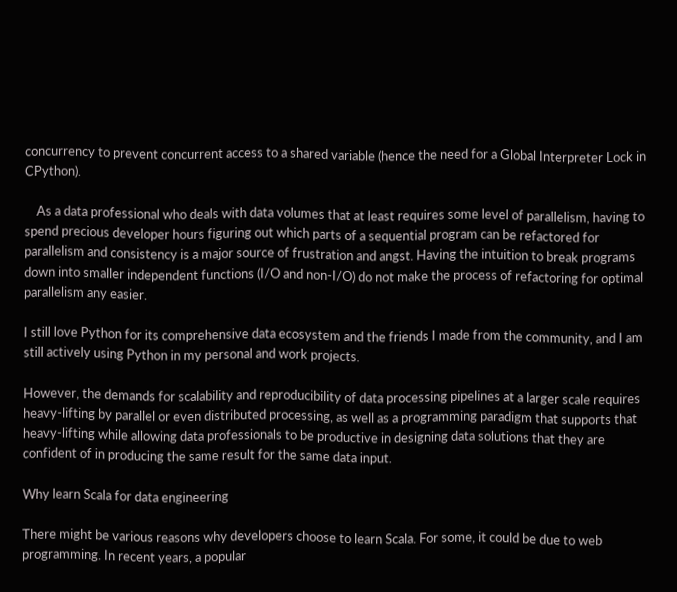concurrency to prevent concurrent access to a shared variable (hence the need for a Global Interpreter Lock in CPython).

    As a data professional who deals with data volumes that at least requires some level of parallelism, having to spend precious developer hours figuring out which parts of a sequential program can be refactored for parallelism and consistency is a major source of frustration and angst. Having the intuition to break programs down into smaller independent functions (I/O and non-I/O) do not make the process of refactoring for optimal parallelism any easier.

I still love Python for its comprehensive data ecosystem and the friends I made from the community, and I am still actively using Python in my personal and work projects.

However, the demands for scalability and reproducibility of data processing pipelines at a larger scale requires heavy-lifting by parallel or even distributed processing, as well as a programming paradigm that supports that heavy-lifting while allowing data professionals to be productive in designing data solutions that they are confident of in producing the same result for the same data input.

Why learn Scala for data engineering

There might be various reasons why developers choose to learn Scala. For some, it could be due to web programming. In recent years, a popular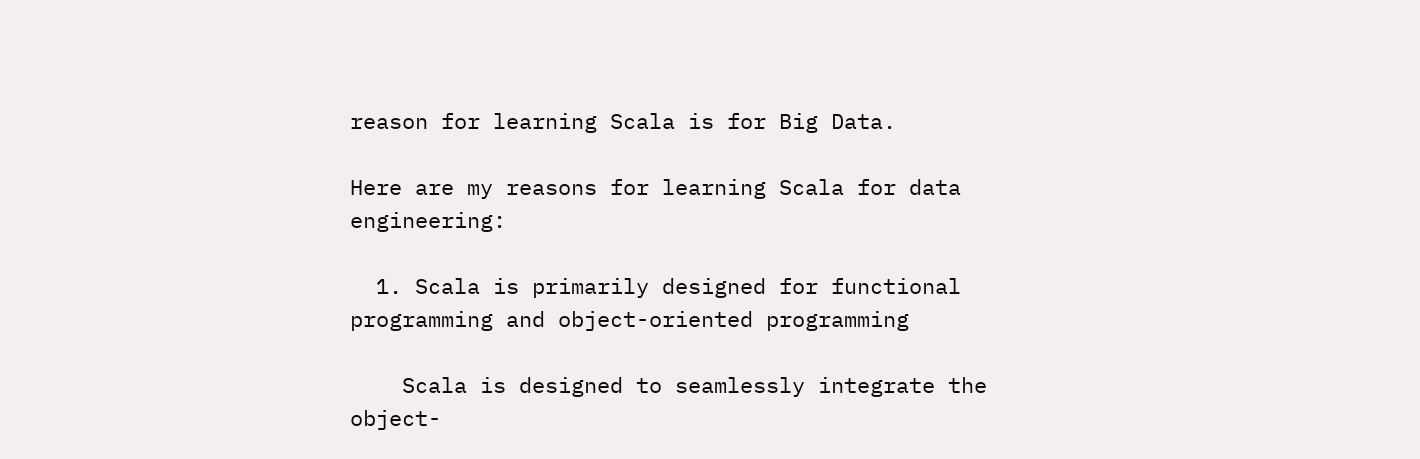reason for learning Scala is for Big Data.

Here are my reasons for learning Scala for data engineering:

  1. Scala is primarily designed for functional programming and object-oriented programming

    Scala is designed to seamlessly integrate the object-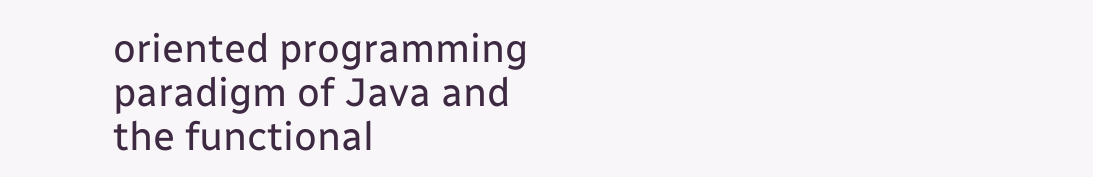oriented programming paradigm of Java and the functional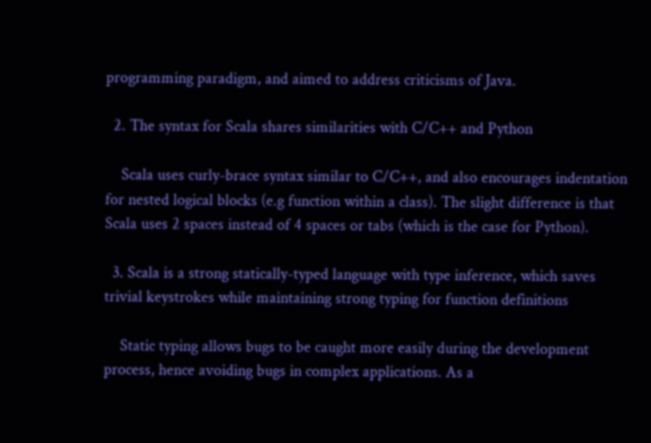programming paradigm, and aimed to address criticisms of Java.

  2. The syntax for Scala shares similarities with C/C++ and Python

    Scala uses curly-brace syntax similar to C/C++, and also encourages indentation for nested logical blocks (e.g function within a class). The slight difference is that Scala uses 2 spaces instead of 4 spaces or tabs (which is the case for Python).

  3. Scala is a strong statically-typed language with type inference, which saves trivial keystrokes while maintaining strong typing for function definitions

    Static typing allows bugs to be caught more easily during the development process, hence avoiding bugs in complex applications. As a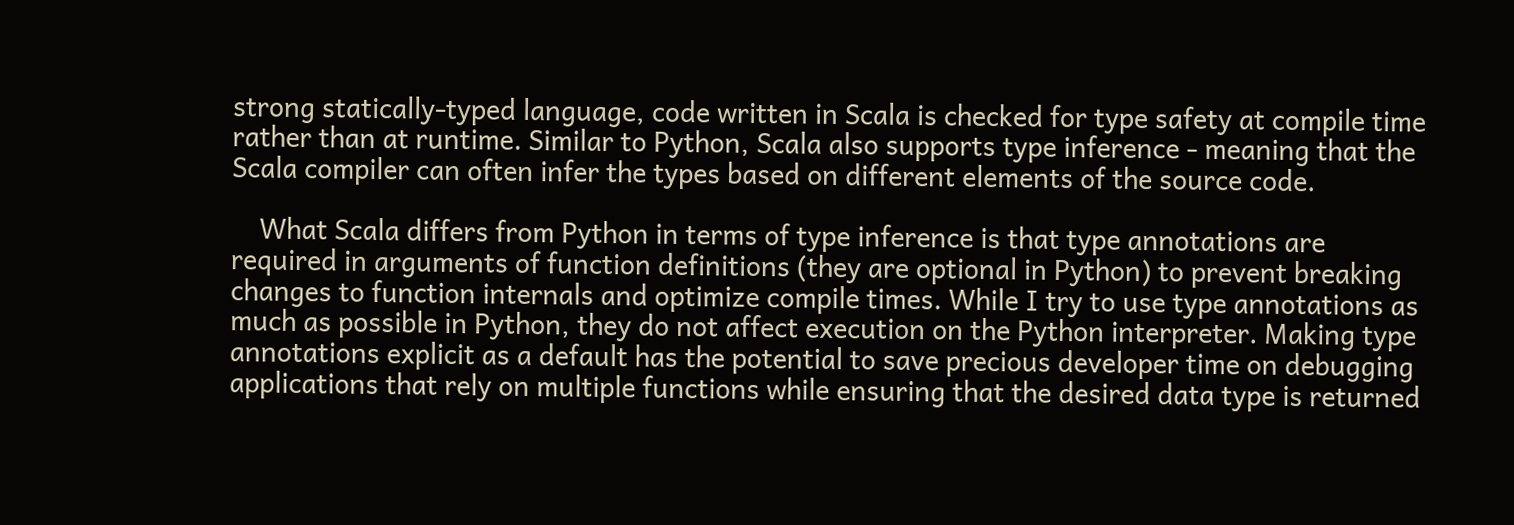strong statically-typed language, code written in Scala is checked for type safety at compile time rather than at runtime. Similar to Python, Scala also supports type inference - meaning that the Scala compiler can often infer the types based on different elements of the source code.

    What Scala differs from Python in terms of type inference is that type annotations are required in arguments of function definitions (they are optional in Python) to prevent breaking changes to function internals and optimize compile times. While I try to use type annotations as much as possible in Python, they do not affect execution on the Python interpreter. Making type annotations explicit as a default has the potential to save precious developer time on debugging applications that rely on multiple functions while ensuring that the desired data type is returned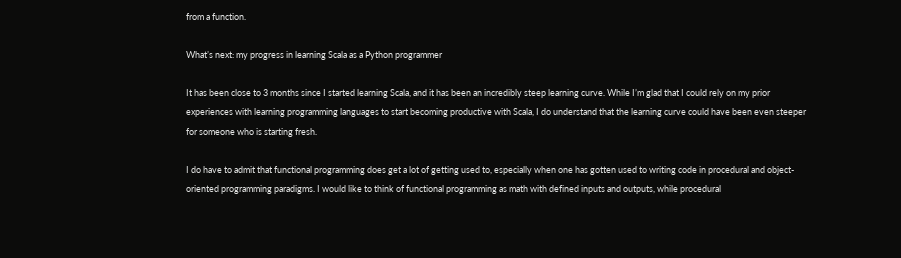from a function.

What’s next: my progress in learning Scala as a Python programmer

It has been close to 3 months since I started learning Scala, and it has been an incredibly steep learning curve. While I’m glad that I could rely on my prior experiences with learning programming languages to start becoming productive with Scala, I do understand that the learning curve could have been even steeper for someone who is starting fresh.

I do have to admit that functional programming does get a lot of getting used to, especially when one has gotten used to writing code in procedural and object-oriented programming paradigms. I would like to think of functional programming as math with defined inputs and outputs, while procedural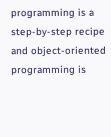programming is a step-by-step recipe and object-oriented programming is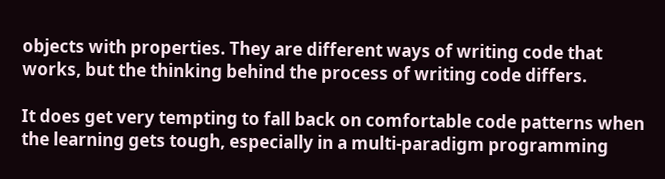objects with properties. They are different ways of writing code that works, but the thinking behind the process of writing code differs.

It does get very tempting to fall back on comfortable code patterns when the learning gets tough, especially in a multi-paradigm programming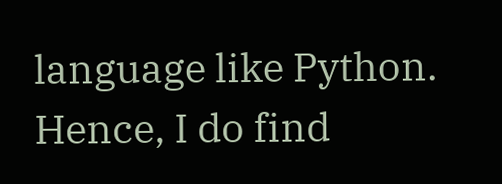language like Python. Hence, I do find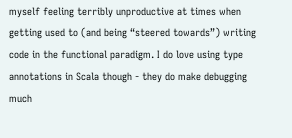myself feeling terribly unproductive at times when getting used to (and being “steered towards”) writing code in the functional paradigm. I do love using type annotations in Scala though - they do make debugging much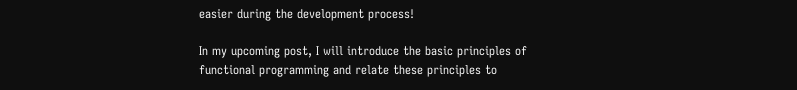easier during the development process!

In my upcoming post, I will introduce the basic principles of functional programming and relate these principles to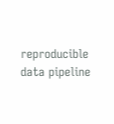reproducible data pipeline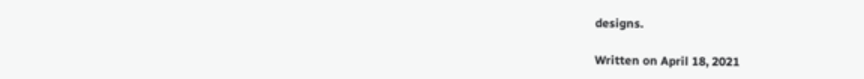designs.

Written on April 18, 2021